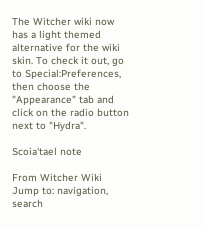The Witcher wiki now has a light themed alternative for the wiki skin. To check it out, go to Special:Preferences, then choose the "Appearance" tab and click on the radio button next to "Hydra".

Scoia'tael note

From Witcher Wiki
Jump to: navigation, search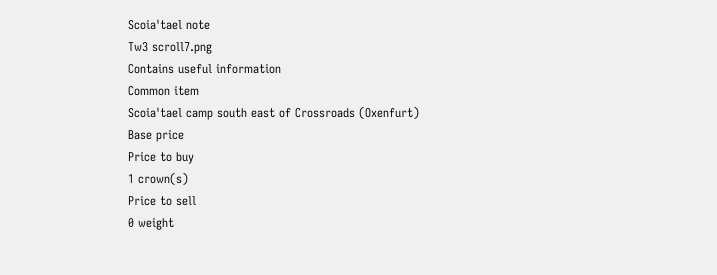Scoia'tael note
Tw3 scroll7.png
Contains useful information
Common item
Scoia'tael camp south east of Crossroads (Oxenfurt)
Base price
Price to buy
1 crown(s)
Price to sell
0 weight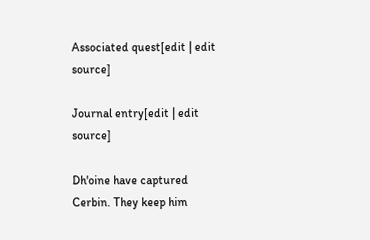Associated quest[edit | edit source]

Journal entry[edit | edit source]

Dh'oine have captured Cerbin. They keep him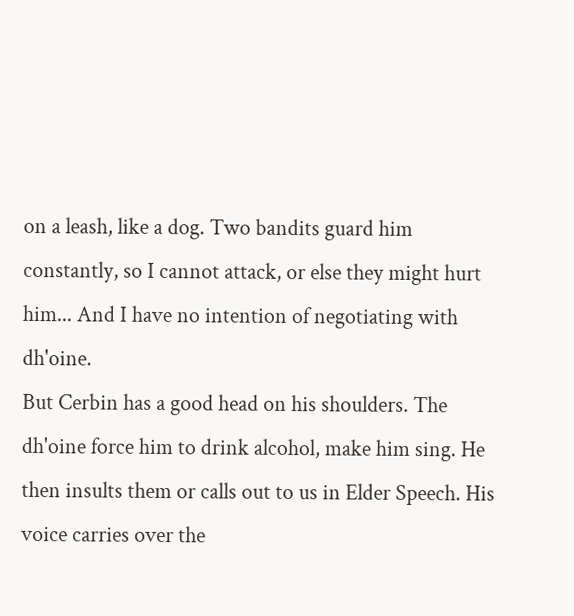on a leash, like a dog. Two bandits guard him constantly, so I cannot attack, or else they might hurt him... And I have no intention of negotiating with dh'oine.
But Cerbin has a good head on his shoulders. The dh'oine force him to drink alcohol, make him sing. He then insults them or calls out to us in Elder Speech. His voice carries over the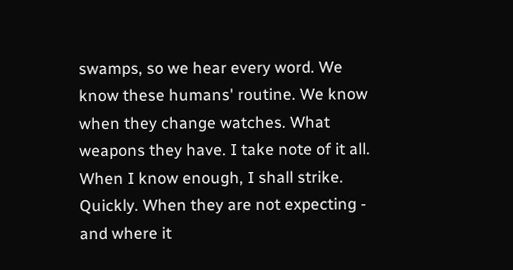swamps, so we hear every word. We know these humans' routine. We know when they change watches. What weapons they have. I take note of it all. When I know enough, I shall strike. Quickly. When they are not expecting - and where it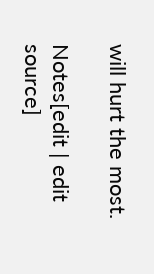will hurt the most.

Notes[edit | edit source]